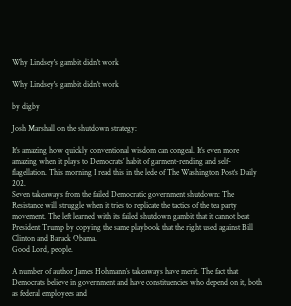Why Lindsey's gambit didn't work

Why Lindsey's gambit didn't work

by digby

Josh Marshall on the shutdown strategy:

It’s amazing how quickly conventional wisdom can congeal. It’s even more amazing when it plays to Democrats’ habit of garment-rending and self-flagellation. This morning I read this in the lede of The Washington Post‘s Daily 202.
Seven takeaways from the failed Democratic government shutdown: The Resistance will struggle when it tries to replicate the tactics of the tea party movement. The left learned with its failed shutdown gambit that it cannot beat President Trump by copying the same playbook that the right used against Bill Clinton and Barack Obama.
Good Lord, people.

A number of author James Hohmann’s takeaways have merit. The fact that Democrats believe in government and have constituencies who depend on it, both as federal employees and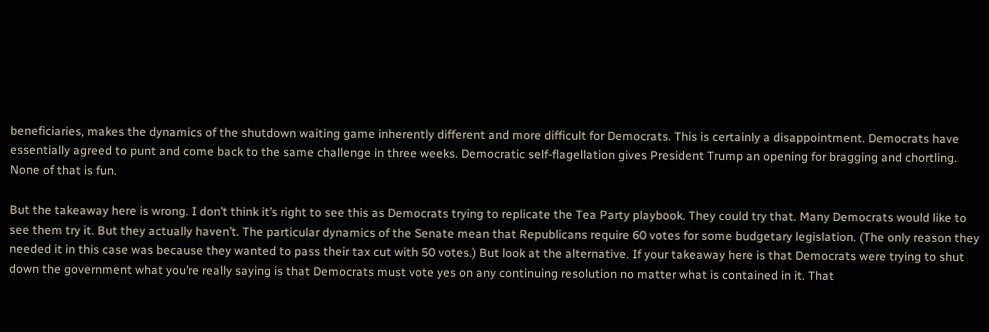beneficiaries, makes the dynamics of the shutdown waiting game inherently different and more difficult for Democrats. This is certainly a disappointment. Democrats have essentially agreed to punt and come back to the same challenge in three weeks. Democratic self-flagellation gives President Trump an opening for bragging and chortling. None of that is fun.

But the takeaway here is wrong. I don’t think it’s right to see this as Democrats trying to replicate the Tea Party playbook. They could try that. Many Democrats would like to see them try it. But they actually haven’t. The particular dynamics of the Senate mean that Republicans require 60 votes for some budgetary legislation. (The only reason they needed it in this case was because they wanted to pass their tax cut with 50 votes.) But look at the alternative. If your takeaway here is that Democrats were trying to shut down the government what you’re really saying is that Democrats must vote yes on any continuing resolution no matter what is contained in it. That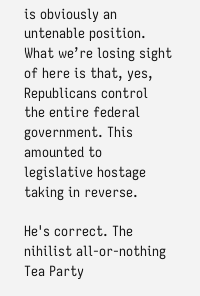is obviously an untenable position. What we’re losing sight of here is that, yes, Republicans control the entire federal government. This amounted to legislative hostage taking in reverse.

He's correct. The nihilist all-or-nothing Tea Party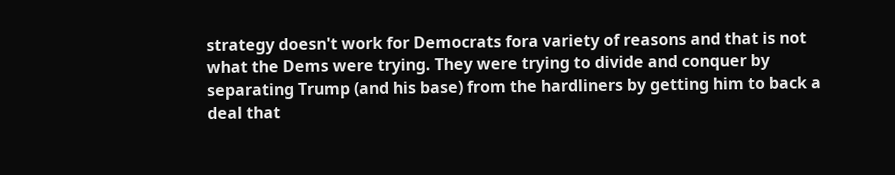strategy doesn't work for Democrats fora variety of reasons and that is not what the Dems were trying. They were trying to divide and conquer by separating Trump (and his base) from the hardliners by getting him to back a deal that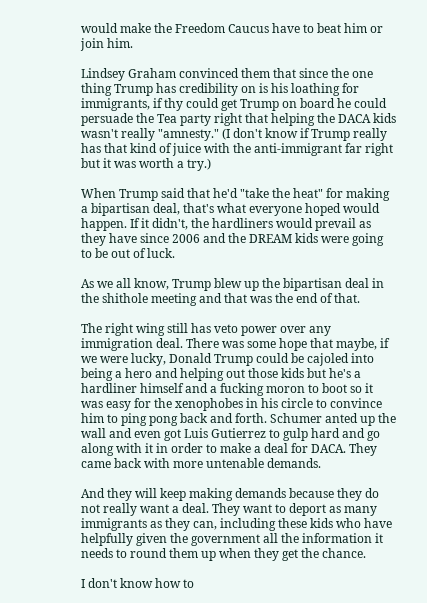would make the Freedom Caucus have to beat him or join him.

Lindsey Graham convinced them that since the one thing Trump has credibility on is his loathing for immigrants, if thy could get Trump on board he could persuade the Tea party right that helping the DACA kids wasn't really "amnesty." (I don't know if Trump really has that kind of juice with the anti-immigrant far right but it was worth a try.)

When Trump said that he'd "take the heat" for making a bipartisan deal, that's what everyone hoped would happen. If it didn't, the hardliners would prevail as they have since 2006 and the DREAM kids were going to be out of luck.

As we all know, Trump blew up the bipartisan deal in the shithole meeting and that was the end of that.

The right wing still has veto power over any immigration deal. There was some hope that maybe, if we were lucky, Donald Trump could be cajoled into being a hero and helping out those kids but he's a hardliner himself and a fucking moron to boot so it was easy for the xenophobes in his circle to convince him to ping pong back and forth. Schumer anted up the wall and even got Luis Gutierrez to gulp hard and go along with it in order to make a deal for DACA. They came back with more untenable demands.

And they will keep making demands because they do not really want a deal. They want to deport as many immigrants as they can, including these kids who have helpfully given the government all the information it needs to round them up when they get the chance.

I don't know how to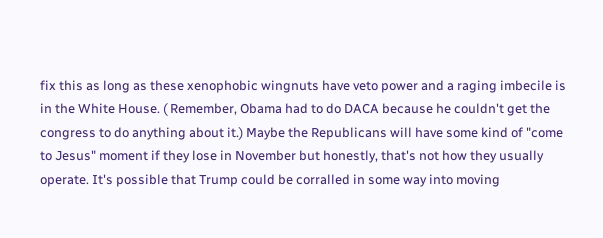fix this as long as these xenophobic wingnuts have veto power and a raging imbecile is in the White House. ( Remember, Obama had to do DACA because he couldn't get the congress to do anything about it.) Maybe the Republicans will have some kind of "come to Jesus" moment if they lose in November but honestly, that's not how they usually operate. It's possible that Trump could be corralled in some way into moving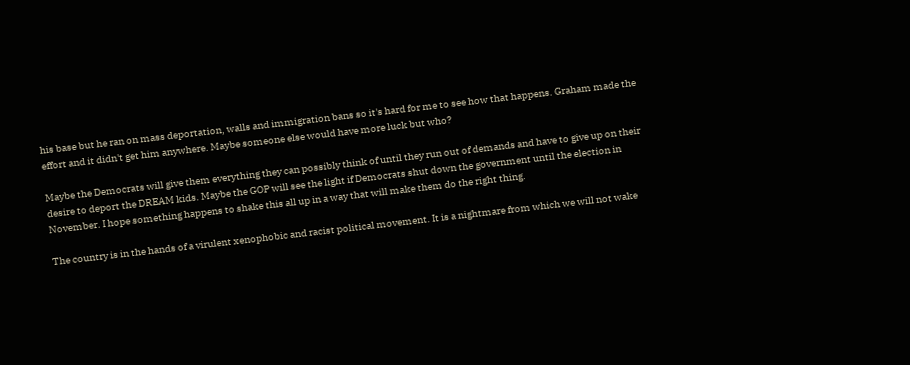his base but he ran on mass deportation, walls and immigration bans so it's hard for me to see how that happens. Graham made the effort and it didn't get him anywhere. Maybe someone else would have more luck but who?

Maybe the Democrats will give them everything they can possibly think of until they run out of demands and have to give up on their desire to deport the DREAM kids. Maybe the GOP will see the light if Democrats shut down the government until the election in November. I hope something happens to shake this all up in a way that will make them do the right thing.

The country is in the hands of a virulent xenophobic and racist political movement. It is a nightmare from which we will not wake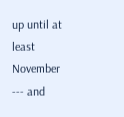up until at least November --- and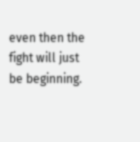even then the fight will just be beginning.